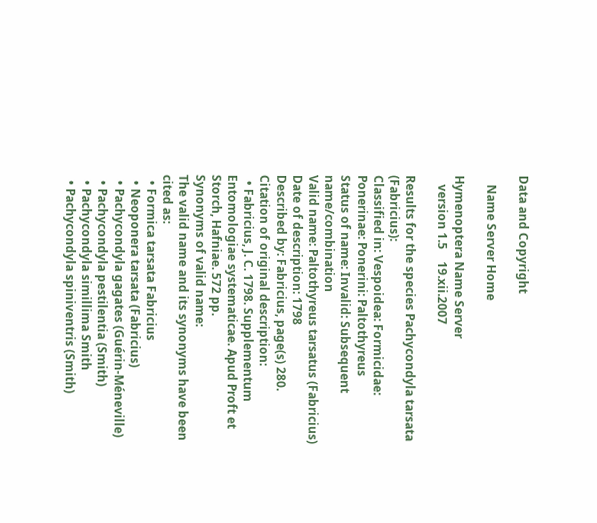Data and Copyright

   Name Server Home

Hymenoptera Name Server
   version 1.5    19.xii.2007

Results for the species Pachycondyla tarsata (Fabricius):
Classified in: Vespoidea: Formicidae: Ponerinae: Ponerini: Paltothyreus
Status of name: Invalid: Subsequent name/combination
Valid name: Paltothyreus tarsatus (Fabricius)
Date of description: 1798
Described by: Fabricius, page(s) 280.
Citation of original description:
  • Fabricius, J. C. 1798. Supplementum Entomologiae systematicae. Apud Proft et Storch, Hafniae. 572 pp.
Synonyms of valid name:
The valid name and its synonyms have been cited as:
  • Formica tarsata Fabricius
  • Neoponera tarsata (Fabricius)
  • Pachycondyla gagates (Guérin-Méneville)
  • Pachycondyla pestilentia (Smith)
  • Pachycondyla simillima Smith
  • Pachycondyla spiniventris (Smith)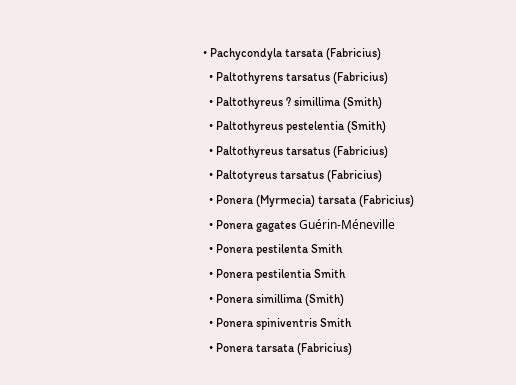• Pachycondyla tarsata (Fabricius)
  • Paltothyrens tarsatus (Fabricius)
  • Paltothyreus ? simillima (Smith)
  • Paltothyreus pestelentia (Smith)
  • Paltothyreus tarsatus (Fabricius)
  • Paltotyreus tarsatus (Fabricius)
  • Ponera (Myrmecia) tarsata (Fabricius)
  • Ponera gagates Guérin-Méneville
  • Ponera pestilenta Smith
  • Ponera pestilentia Smith
  • Ponera simillima (Smith)
  • Ponera spiniventris Smith
  • Ponera tarsata (Fabricius)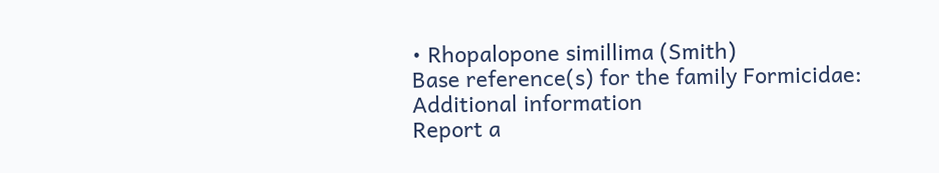• Rhopalopone simillima (Smith)
Base reference(s) for the family Formicidae:
Additional information
Report a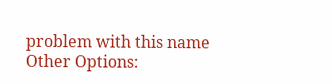problem with this name
Other Options: